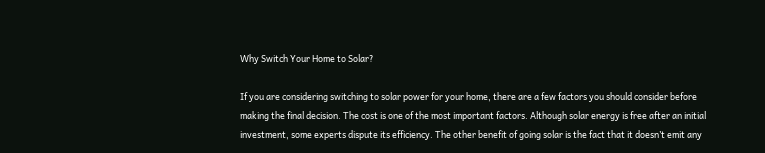Why Switch Your Home to Solar?

If you are considering switching to solar power for your home, there are a few factors you should consider before making the final decision. The cost is one of the most important factors. Although solar energy is free after an initial investment, some experts dispute its efficiency. The other benefit of going solar is the fact that it doesn’t emit any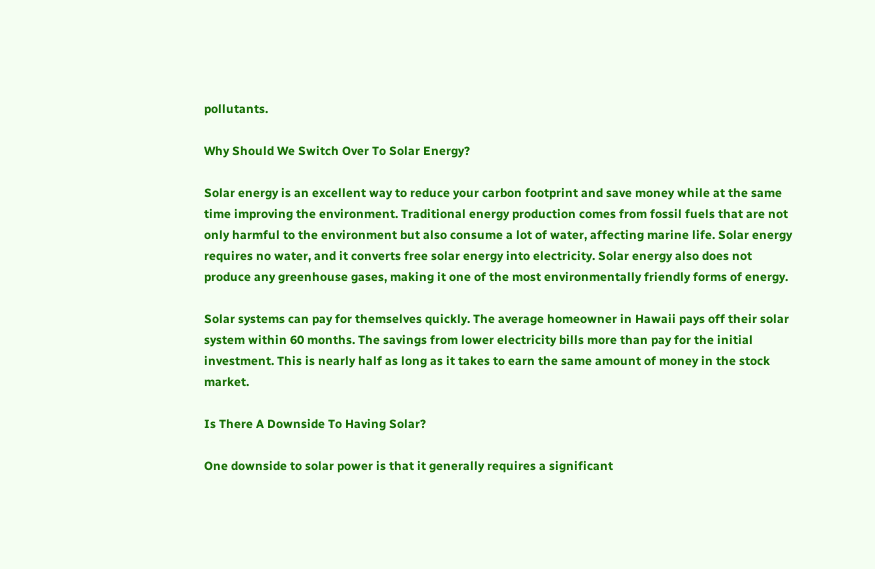pollutants.

Why Should We Switch Over To Solar Energy?

Solar energy is an excellent way to reduce your carbon footprint and save money while at the same time improving the environment. Traditional energy production comes from fossil fuels that are not only harmful to the environment but also consume a lot of water, affecting marine life. Solar energy requires no water, and it converts free solar energy into electricity. Solar energy also does not produce any greenhouse gases, making it one of the most environmentally friendly forms of energy.

Solar systems can pay for themselves quickly. The average homeowner in Hawaii pays off their solar system within 60 months. The savings from lower electricity bills more than pay for the initial investment. This is nearly half as long as it takes to earn the same amount of money in the stock market.

Is There A Downside To Having Solar?

One downside to solar power is that it generally requires a significant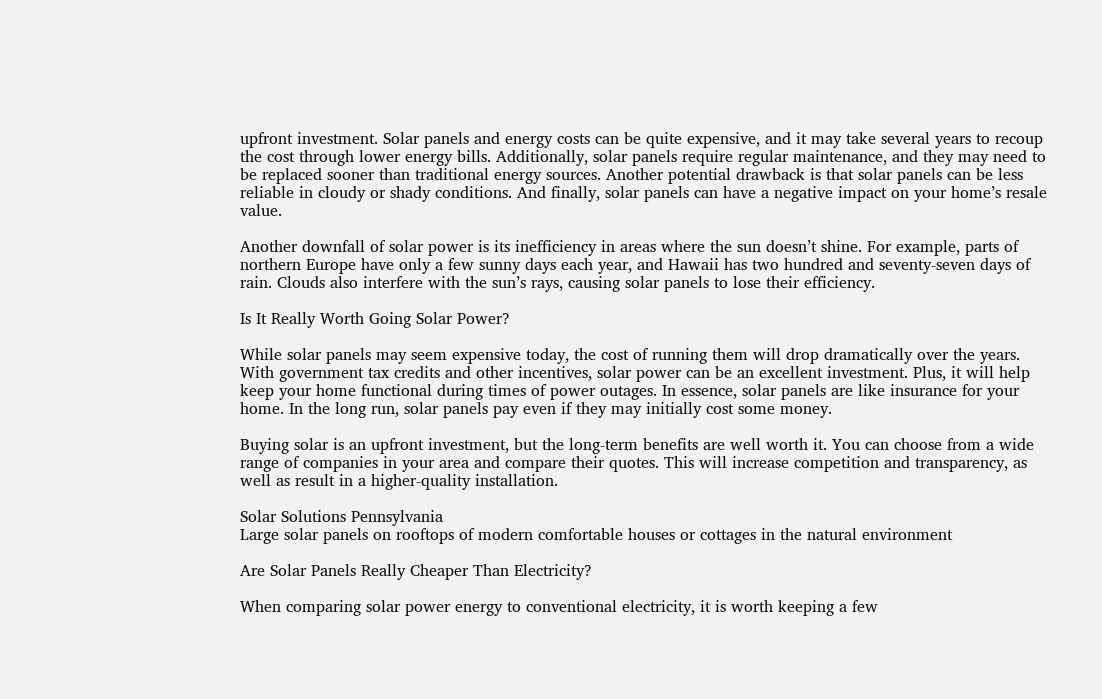upfront investment. Solar panels and energy costs can be quite expensive, and it may take several years to recoup the cost through lower energy bills. Additionally, solar panels require regular maintenance, and they may need to be replaced sooner than traditional energy sources. Another potential drawback is that solar panels can be less reliable in cloudy or shady conditions. And finally, solar panels can have a negative impact on your home’s resale value.

Another downfall of solar power is its inefficiency in areas where the sun doesn’t shine. For example, parts of northern Europe have only a few sunny days each year, and Hawaii has two hundred and seventy-seven days of rain. Clouds also interfere with the sun’s rays, causing solar panels to lose their efficiency.

Is It Really Worth Going Solar Power?

While solar panels may seem expensive today, the cost of running them will drop dramatically over the years. With government tax credits and other incentives, solar power can be an excellent investment. Plus, it will help keep your home functional during times of power outages. In essence, solar panels are like insurance for your home. In the long run, solar panels pay even if they may initially cost some money.

Buying solar is an upfront investment, but the long-term benefits are well worth it. You can choose from a wide range of companies in your area and compare their quotes. This will increase competition and transparency, as well as result in a higher-quality installation.

Solar Solutions Pennsylvania
Large solar panels on rooftops of modern comfortable houses or cottages in the natural environment

Are Solar Panels Really Cheaper Than Electricity?

When comparing solar power energy to conventional electricity, it is worth keeping a few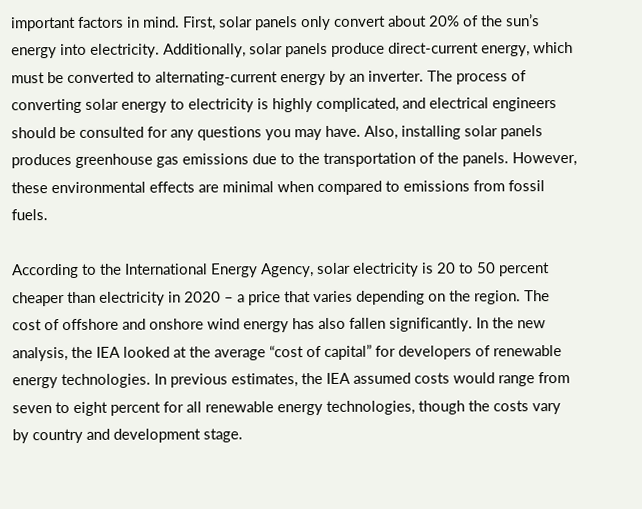important factors in mind. First, solar panels only convert about 20% of the sun’s energy into electricity. Additionally, solar panels produce direct-current energy, which must be converted to alternating-current energy by an inverter. The process of converting solar energy to electricity is highly complicated, and electrical engineers should be consulted for any questions you may have. Also, installing solar panels produces greenhouse gas emissions due to the transportation of the panels. However, these environmental effects are minimal when compared to emissions from fossil fuels.

According to the International Energy Agency, solar electricity is 20 to 50 percent cheaper than electricity in 2020 – a price that varies depending on the region. The cost of offshore and onshore wind energy has also fallen significantly. In the new analysis, the IEA looked at the average “cost of capital” for developers of renewable energy technologies. In previous estimates, the IEA assumed costs would range from seven to eight percent for all renewable energy technologies, though the costs vary by country and development stage.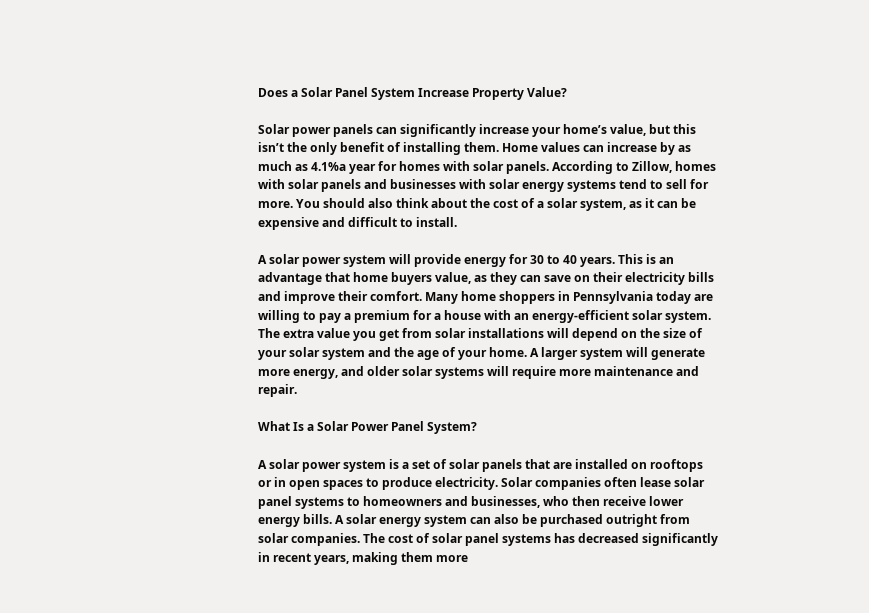Does a Solar Panel System Increase Property Value?

Solar power panels can significantly increase your home’s value, but this isn’t the only benefit of installing them. Home values can increase by as much as 4.1%a year for homes with solar panels. According to Zillow, homes with solar panels and businesses with solar energy systems tend to sell for more. You should also think about the cost of a solar system, as it can be expensive and difficult to install.

A solar power system will provide energy for 30 to 40 years. This is an advantage that home buyers value, as they can save on their electricity bills and improve their comfort. Many home shoppers in Pennsylvania today are willing to pay a premium for a house with an energy-efficient solar system. The extra value you get from solar installations will depend on the size of your solar system and the age of your home. A larger system will generate more energy, and older solar systems will require more maintenance and repair.

What Is a Solar Power Panel System?

A solar power system is a set of solar panels that are installed on rooftops or in open spaces to produce electricity. Solar companies often lease solar panel systems to homeowners and businesses, who then receive lower energy bills. A solar energy system can also be purchased outright from solar companies. The cost of solar panel systems has decreased significantly in recent years, making them more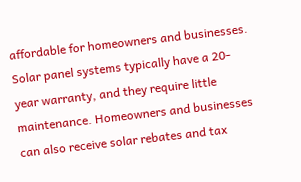affordable for homeowners and businesses. Solar panel systems typically have a 20-year warranty, and they require little maintenance. Homeowners and businesses can also receive solar rebates and tax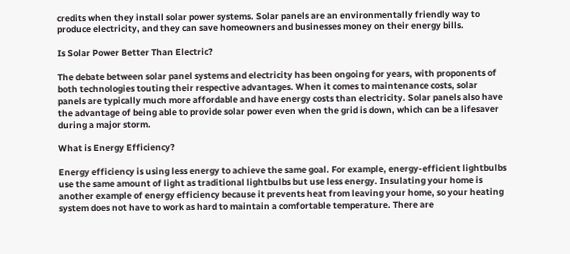credits when they install solar power systems. Solar panels are an environmentally friendly way to produce electricity, and they can save homeowners and businesses money on their energy bills.

Is Solar Power Better Than Electric?

The debate between solar panel systems and electricity has been ongoing for years, with proponents of both technologies touting their respective advantages. When it comes to maintenance costs, solar panels are typically much more affordable and have energy costs than electricity. Solar panels also have the advantage of being able to provide solar power even when the grid is down, which can be a lifesaver during a major storm.

What is Energy Efficiency?

Energy efficiency is using less energy to achieve the same goal. For example, energy-efficient lightbulbs use the same amount of light as traditional lightbulbs but use less energy. Insulating your home is another example of energy efficiency because it prevents heat from leaving your home, so your heating system does not have to work as hard to maintain a comfortable temperature. There are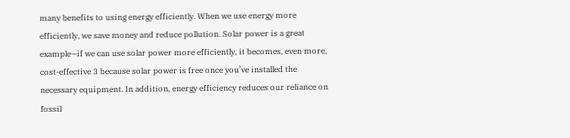many benefits to using energy efficiently. When we use energy more efficiently, we save money and reduce pollution. Solar power is a great example—if we can use solar power more efficiently, it becomes, even more, cost-effective 3 because solar power is free once you’ve installed the necessary equipment. In addition, energy efficiency reduces our reliance on fossil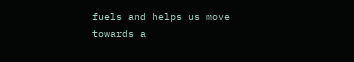fuels and helps us move towards a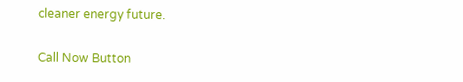cleaner energy future.

Call Now Button